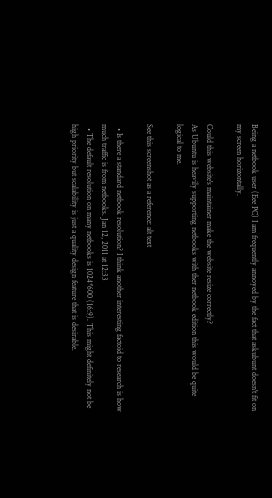Being a netbook user (Eee PC) I am frequently annoyed by the fact that askubunt doesn't fit on my screen horizontally.

Could this website's maintainer make the website resize correctly?
As Ubuntu is heavily supporting netbooks with ther netbook edition this would be quite logical to me.

See this screenshot as a reference: alt text

  • Is there a standard netbook resolution? I think another interesting factoid to research is how much traffic is from netbooks. Jan 12, 2011 at 12:33
  • The default resolution on many netbooks is 1024*600 (16:9). This might definitely not be high priority but scalability is just a quality design feature that is desirable.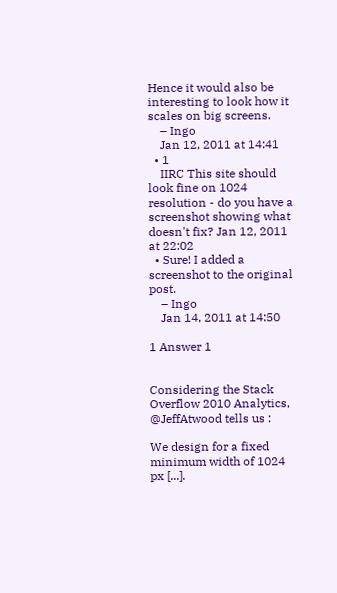Hence it would also be interesting to look how it scales on big screens.
    – Ingo
    Jan 12, 2011 at 14:41
  • 1
    IIRC This site should look fine on 1024 resolution - do you have a screenshot showing what doesn't fix? Jan 12, 2011 at 22:02
  • Sure! I added a screenshot to the original post.
    – Ingo
    Jan 14, 2011 at 14:50

1 Answer 1


Considering the Stack Overflow 2010 Analytics, @JeffAtwood tells us :

We design for a fixed minimum width of 1024 px [...].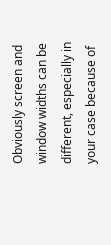Obviously screen and window widths can be different, especially in your case because of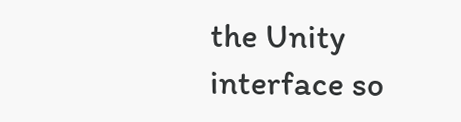the Unity interface so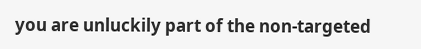you are unluckily part of the non-targeted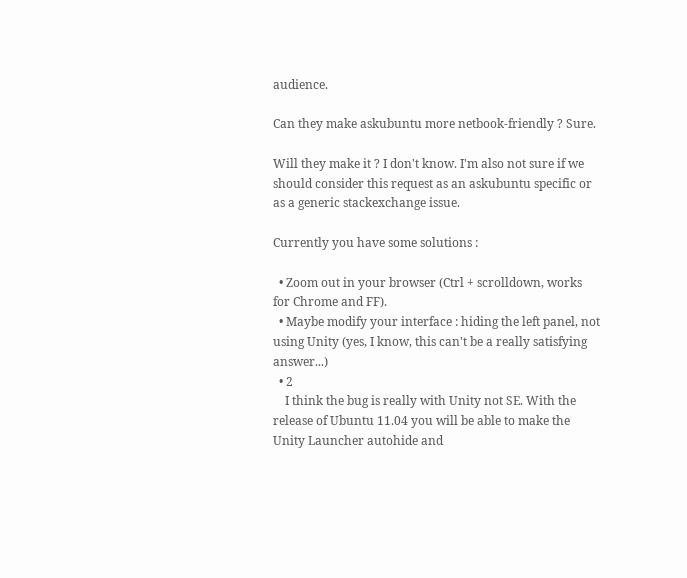audience.

Can they make askubuntu more netbook-friendly ? Sure.

Will they make it ? I don't know. I'm also not sure if we should consider this request as an askubuntu specific or as a generic stackexchange issue.

Currently you have some solutions :

  • Zoom out in your browser (Ctrl + scrolldown, works for Chrome and FF).
  • Maybe modify your interface : hiding the left panel, not using Unity (yes, I know, this can't be a really satisfying answer...)
  • 2
    I think the bug is really with Unity not SE. With the release of Ubuntu 11.04 you will be able to make the Unity Launcher autohide and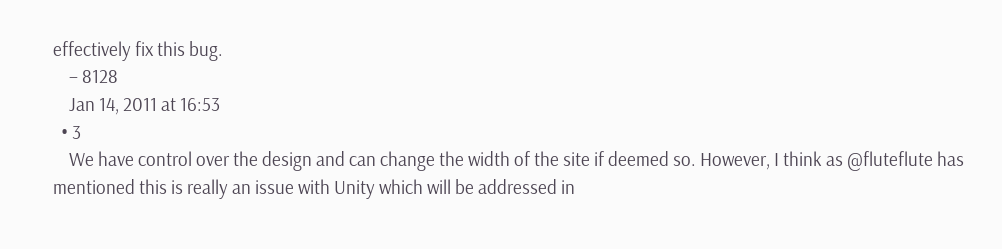effectively fix this bug.
    – 8128
    Jan 14, 2011 at 16:53
  • 3
    We have control over the design and can change the width of the site if deemed so. However, I think as @fluteflute has mentioned this is really an issue with Unity which will be addressed in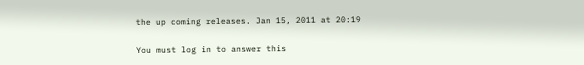the up coming releases. Jan 15, 2011 at 20:19

You must log in to answer this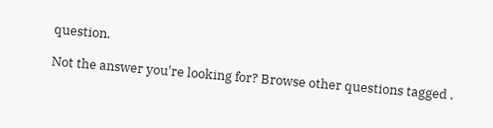question.

Not the answer you're looking for? Browse other questions tagged .